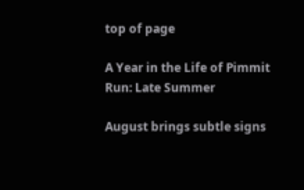top of page

A Year in the Life of Pimmit Run: Late Summer

August brings subtle signs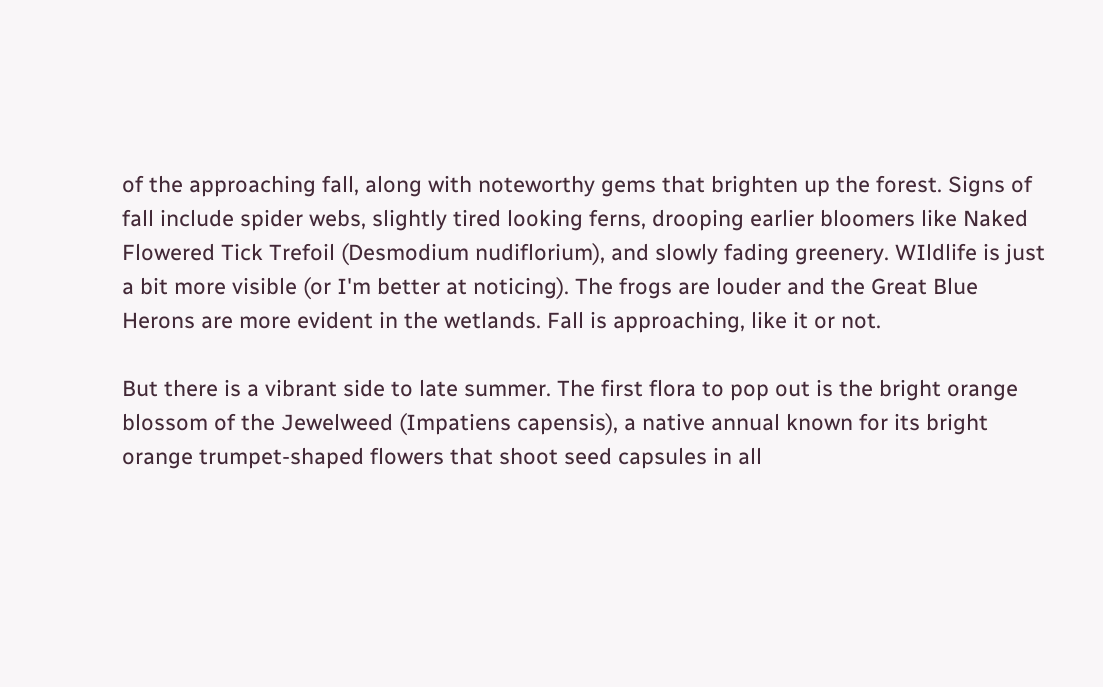of the approaching fall, along with noteworthy gems that brighten up the forest. Signs of fall include spider webs, slightly tired looking ferns, drooping earlier bloomers like Naked Flowered Tick Trefoil (Desmodium nudiflorium), and slowly fading greenery. WIldlife is just a bit more visible (or I'm better at noticing). The frogs are louder and the Great Blue Herons are more evident in the wetlands. Fall is approaching, like it or not.

But there is a vibrant side to late summer. The first flora to pop out is the bright orange blossom of the Jewelweed (Impatiens capensis), a native annual known for its bright orange trumpet-shaped flowers that shoot seed capsules in all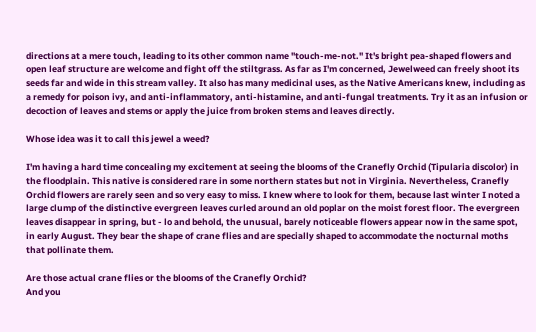directions at a mere touch, leading to its other common name "touch-me-not." It's bright pea-shaped flowers and open leaf structure are welcome and fight off the stiltgrass. As far as I'm concerned, Jewelweed can freely shoot its seeds far and wide in this stream valley. It also has many medicinal uses, as the Native Americans knew, including as a remedy for poison ivy, and anti-inflammatory, anti-histamine, and anti-fungal treatments. Try it as an infusion or decoction of leaves and stems or apply the juice from broken stems and leaves directly.

Whose idea was it to call this jewel a weed?

I'm having a hard time concealing my excitement at seeing the blooms of the Cranefly Orchid (Tipularia discolor) in the floodplain. This native is considered rare in some northern states but not in Virginia. Nevertheless, Cranefly Orchid flowers are rarely seen and so very easy to miss. I knew where to look for them, because last winter I noted a large clump of the distinctive evergreen leaves curled around an old poplar on the moist forest floor. The evergreen leaves disappear in spring, but - lo and behold, the unusual, barely noticeable flowers appear now in the same spot, in early August. They bear the shape of crane flies and are specially shaped to accommodate the nocturnal moths that pollinate them.

Are those actual crane flies or the blooms of the Cranefly Orchid?
And you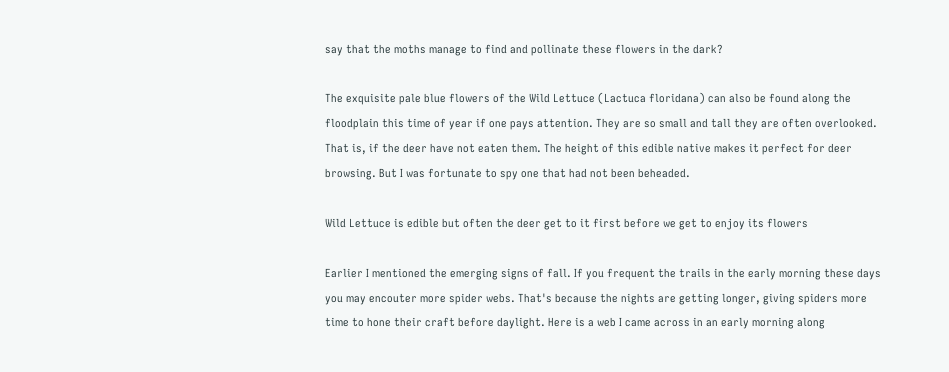say that the moths manage to find and pollinate these flowers in the dark?

The exquisite pale blue flowers of the Wild Lettuce (Lactuca floridana) can also be found along the floodplain this time of year if one pays attention. They are so small and tall they are often overlooked. That is, if the deer have not eaten them. The height of this edible native makes it perfect for deer browsing. But I was fortunate to spy one that had not been beheaded.

Wild Lettuce is edible but often the deer get to it first before we get to enjoy its flowers

Earlier I mentioned the emerging signs of fall. If you frequent the trails in the early morning these days you may encouter more spider webs. That's because the nights are getting longer, giving spiders more time to hone their craft before daylight. Here is a web I came across in an early morning along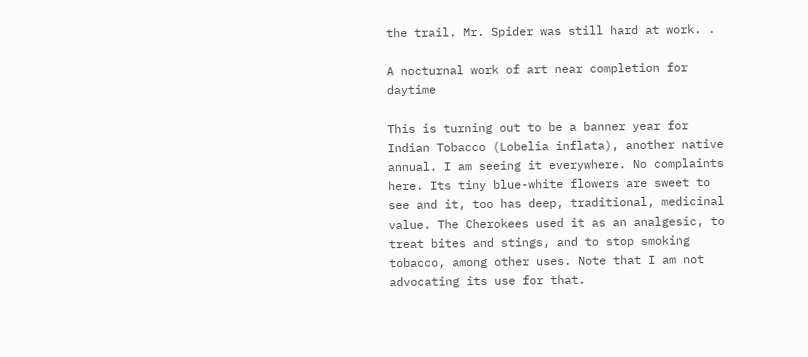the trail. Mr. Spider was still hard at work. .

A nocturnal work of art near completion for daytime

This is turning out to be a banner year for Indian Tobacco (Lobelia inflata), another native annual. I am seeing it everywhere. No complaints here. Its tiny blue-white flowers are sweet to see and it, too has deep, traditional, medicinal value. The Cherokees used it as an analgesic, to treat bites and stings, and to stop smoking tobacco, among other uses. Note that I am not advocating its use for that.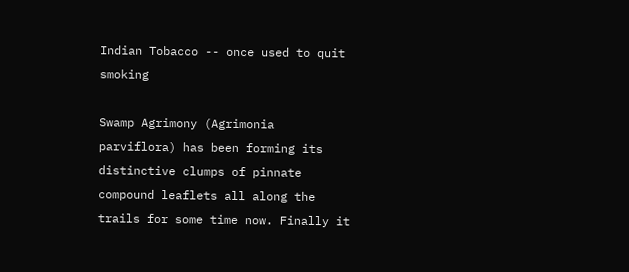Indian Tobacco -- once used to quit smoking

Swamp Agrimony (Agrimonia parviflora) has been forming its distinctive clumps of pinnate compound leaflets all along the trails for some time now. Finally it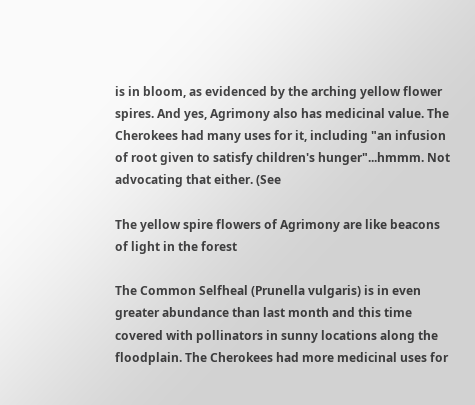is in bloom, as evidenced by the arching yellow flower spires. And yes, Agrimony also has medicinal value. The Cherokees had many uses for it, including "an infusion of root given to satisfy children's hunger"...hmmm. Not advocating that either. (See

The yellow spire flowers of Agrimony are like beacons of light in the forest

The Common Selfheal (Prunella vulgaris) is in even greater abundance than last month and this time covered with pollinators in sunny locations along the floodplain. The Cherokees had more medicinal uses for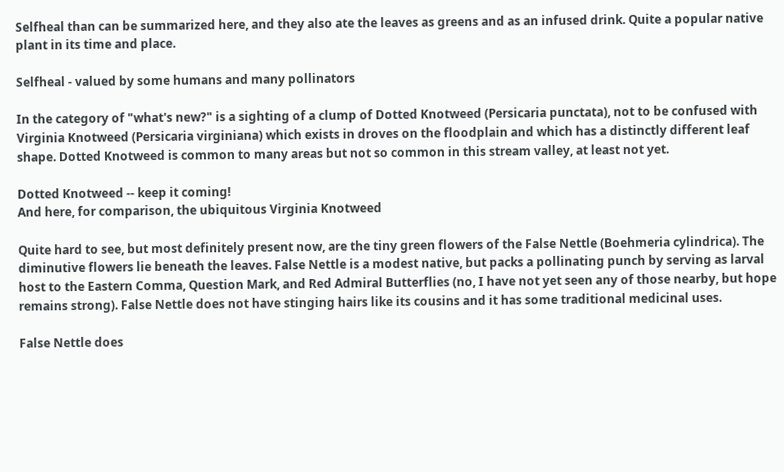Selfheal than can be summarized here, and they also ate the leaves as greens and as an infused drink. Quite a popular native plant in its time and place.

Selfheal - valued by some humans and many pollinators

In the category of "what's new?" is a sighting of a clump of Dotted Knotweed (Persicaria punctata), not to be confused with Virginia Knotweed (Persicaria virginiana) which exists in droves on the floodplain and which has a distinctly different leaf shape. Dotted Knotweed is common to many areas but not so common in this stream valley, at least not yet.

Dotted Knotweed -- keep it coming!
And here, for comparison, the ubiquitous Virginia Knotweed

Quite hard to see, but most definitely present now, are the tiny green flowers of the False Nettle (Boehmeria cylindrica). The diminutive flowers lie beneath the leaves. False Nettle is a modest native, but packs a pollinating punch by serving as larval host to the Eastern Comma, Question Mark, and Red Admiral Butterflies (no, I have not yet seen any of those nearby, but hope remains strong). False Nettle does not have stinging hairs like its cousins and it has some traditional medicinal uses.

False Nettle does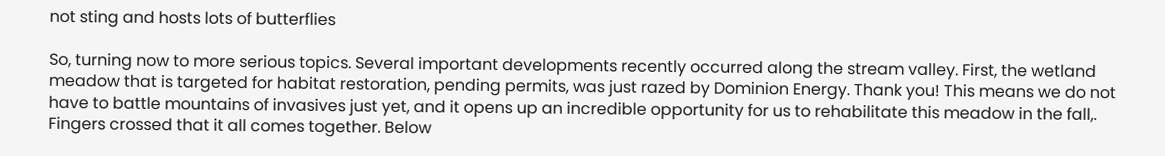not sting and hosts lots of butterflies

So, turning now to more serious topics. Several important developments recently occurred along the stream valley. First, the wetland meadow that is targeted for habitat restoration, pending permits, was just razed by Dominion Energy. Thank you! This means we do not have to battle mountains of invasives just yet, and it opens up an incredible opportunity for us to rehabilitate this meadow in the fall,. Fingers crossed that it all comes together. Below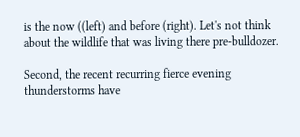is the now ((left) and before (right). Let's not think about the wildlife that was living there pre-bulldozer.

Second, the recent recurring fierce evening thunderstorms have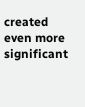created even more significant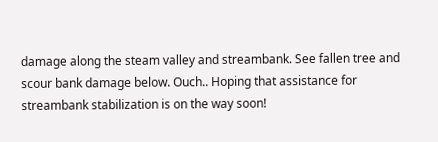damage along the steam valley and streambank. See fallen tree and scour bank damage below. Ouch.. Hoping that assistance for streambank stabilization is on the way soon!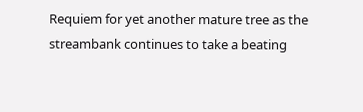Requiem for yet another mature tree as the streambank continues to take a beating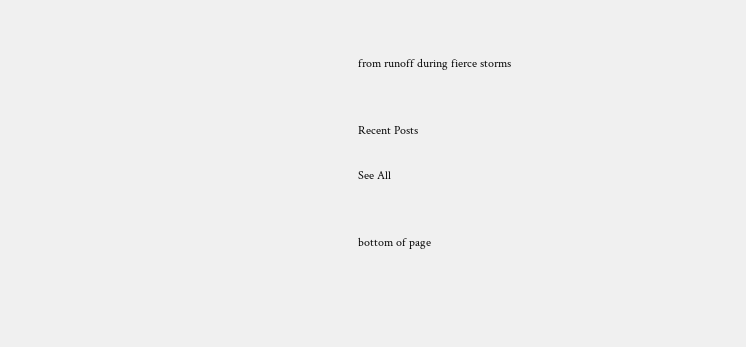from runoff during fierce storms


Recent Posts

See All


bottom of page